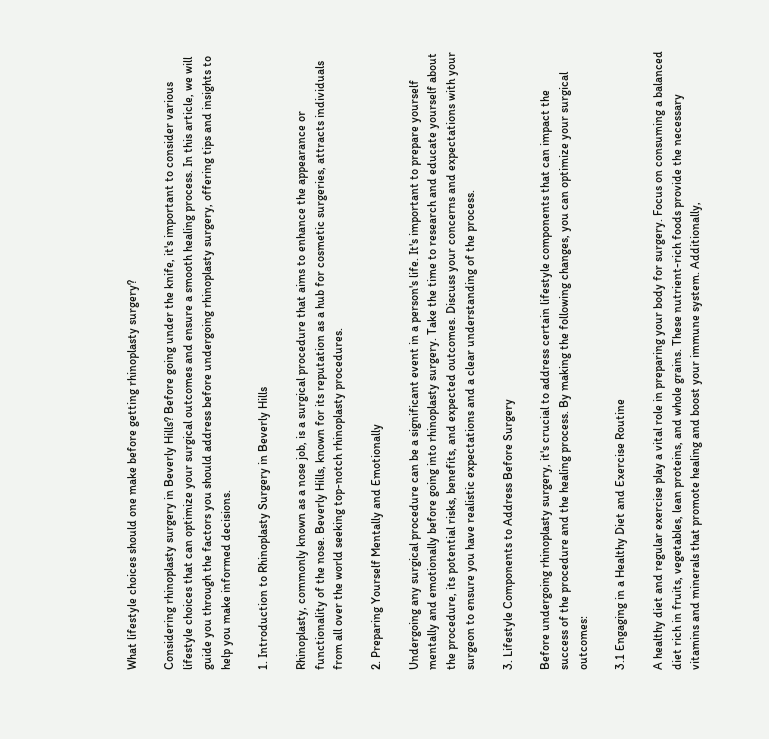What lifestyle choices should one make before getting rhinoplasty surgery?

Considering rhinoplasty surgery in Beverly Hills? Before going under the knife, it's important to consider various lifestyle choices that can optimize your surgical outcomes and ensure a smooth healing process. In this article, we will guide you through the factors you should address before undergoing rhinoplasty surgery, offering tips and insights to help you make informed decisions.

1. Introduction to Rhinoplasty Surgery in Beverly Hills

Rhinoplasty, commonly known as a nose job, is a surgical procedure that aims to enhance the appearance or functionality of the nose. Beverly Hills, known for its reputation as a hub for cosmetic surgeries, attracts individuals from all over the world seeking top-notch rhinoplasty procedures.

2. Preparing Yourself Mentally and Emotionally

Undergoing any surgical procedure can be a significant event in a person's life. It's important to prepare yourself mentally and emotionally before going into rhinoplasty surgery. Take the time to research and educate yourself about the procedure, its potential risks, benefits, and expected outcomes. Discuss your concerns and expectations with your surgeon to ensure you have realistic expectations and a clear understanding of the process.

3. Lifestyle Components to Address Before Surgery

Before undergoing rhinoplasty surgery, it's crucial to address certain lifestyle components that can impact the success of the procedure and the healing process. By making the following changes, you can optimize your surgical outcomes:

3.1 Engaging in a Healthy Diet and Exercise Routine

A healthy diet and regular exercise play a vital role in preparing your body for surgery. Focus on consuming a balanced diet rich in fruits, vegetables, lean proteins, and whole grains. These nutrient-rich foods provide the necessary vitamins and minerals that promote healing and boost your immune system. Additionally,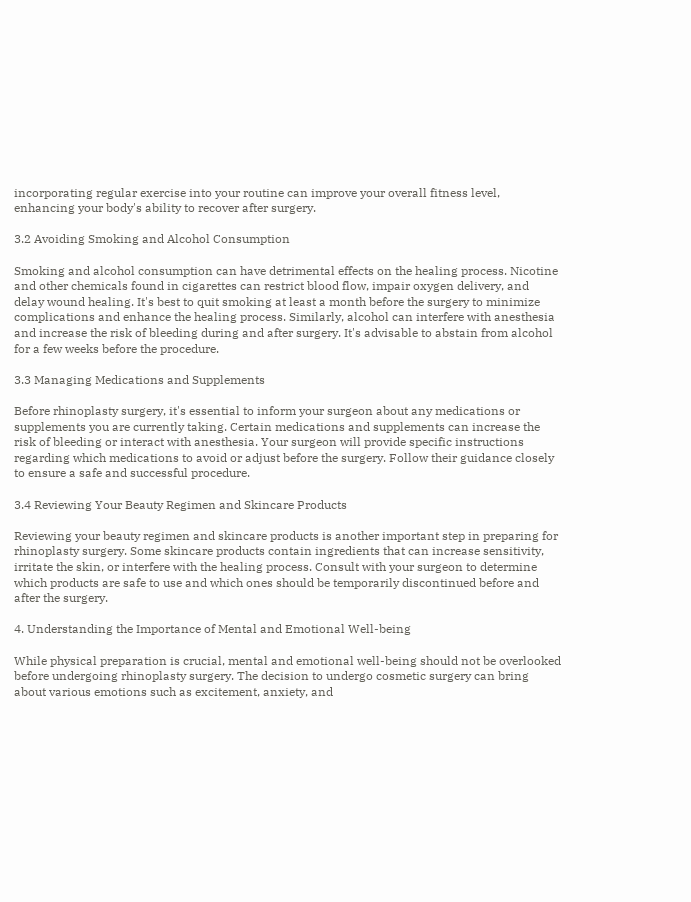incorporating regular exercise into your routine can improve your overall fitness level, enhancing your body's ability to recover after surgery.

3.2 Avoiding Smoking and Alcohol Consumption

Smoking and alcohol consumption can have detrimental effects on the healing process. Nicotine and other chemicals found in cigarettes can restrict blood flow, impair oxygen delivery, and delay wound healing. It's best to quit smoking at least a month before the surgery to minimize complications and enhance the healing process. Similarly, alcohol can interfere with anesthesia and increase the risk of bleeding during and after surgery. It's advisable to abstain from alcohol for a few weeks before the procedure.

3.3 Managing Medications and Supplements

Before rhinoplasty surgery, it's essential to inform your surgeon about any medications or supplements you are currently taking. Certain medications and supplements can increase the risk of bleeding or interact with anesthesia. Your surgeon will provide specific instructions regarding which medications to avoid or adjust before the surgery. Follow their guidance closely to ensure a safe and successful procedure.

3.4 Reviewing Your Beauty Regimen and Skincare Products

Reviewing your beauty regimen and skincare products is another important step in preparing for rhinoplasty surgery. Some skincare products contain ingredients that can increase sensitivity, irritate the skin, or interfere with the healing process. Consult with your surgeon to determine which products are safe to use and which ones should be temporarily discontinued before and after the surgery.

4. Understanding the Importance of Mental and Emotional Well-being

While physical preparation is crucial, mental and emotional well-being should not be overlooked before undergoing rhinoplasty surgery. The decision to undergo cosmetic surgery can bring about various emotions such as excitement, anxiety, and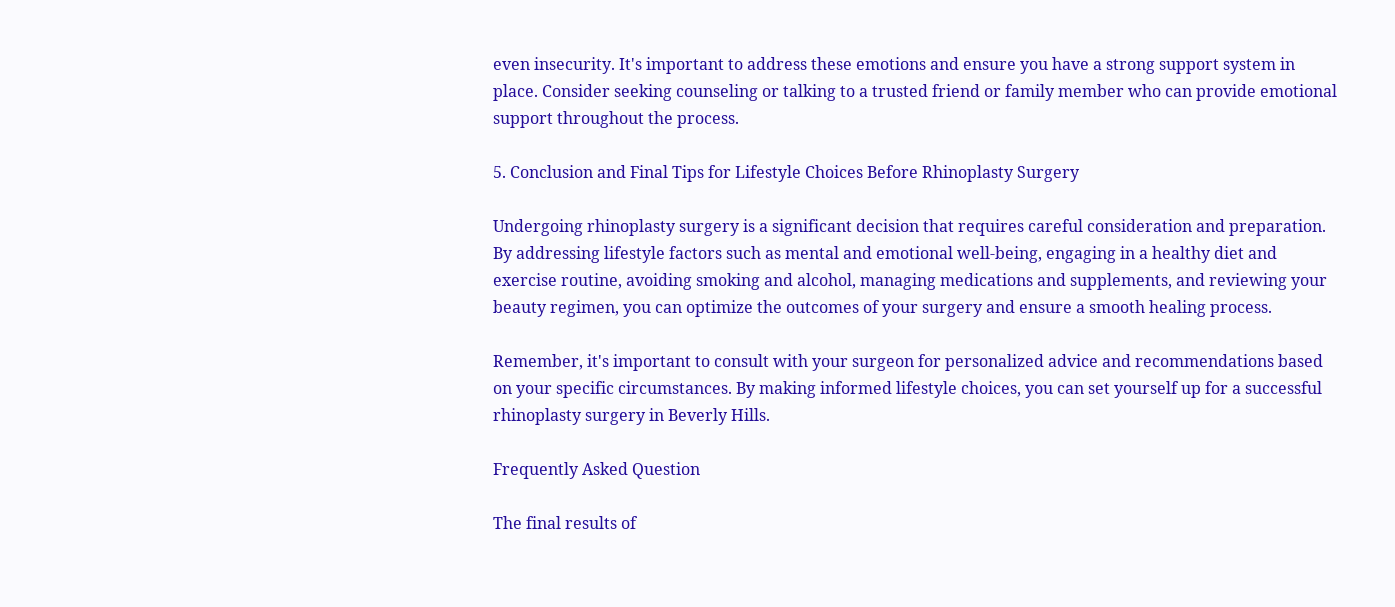even insecurity. It's important to address these emotions and ensure you have a strong support system in place. Consider seeking counseling or talking to a trusted friend or family member who can provide emotional support throughout the process.

5. Conclusion and Final Tips for Lifestyle Choices Before Rhinoplasty Surgery

Undergoing rhinoplasty surgery is a significant decision that requires careful consideration and preparation. By addressing lifestyle factors such as mental and emotional well-being, engaging in a healthy diet and exercise routine, avoiding smoking and alcohol, managing medications and supplements, and reviewing your beauty regimen, you can optimize the outcomes of your surgery and ensure a smooth healing process.

Remember, it's important to consult with your surgeon for personalized advice and recommendations based on your specific circumstances. By making informed lifestyle choices, you can set yourself up for a successful rhinoplasty surgery in Beverly Hills.

Frequently Asked Question

The final results of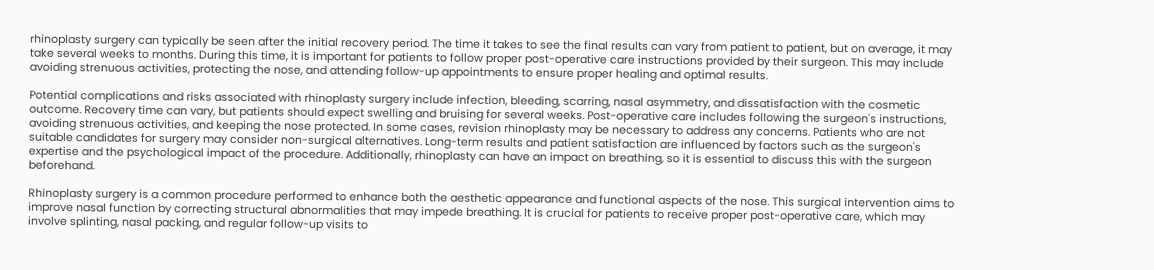rhinoplasty surgery can typically be seen after the initial recovery period. The time it takes to see the final results can vary from patient to patient, but on average, it may take several weeks to months. During this time, it is important for patients to follow proper post-operative care instructions provided by their surgeon. This may include avoiding strenuous activities, protecting the nose, and attending follow-up appointments to ensure proper healing and optimal results.

Potential complications and risks associated with rhinoplasty surgery include infection, bleeding, scarring, nasal asymmetry, and dissatisfaction with the cosmetic outcome. Recovery time can vary, but patients should expect swelling and bruising for several weeks. Post-operative care includes following the surgeon's instructions, avoiding strenuous activities, and keeping the nose protected. In some cases, revision rhinoplasty may be necessary to address any concerns. Patients who are not suitable candidates for surgery may consider non-surgical alternatives. Long-term results and patient satisfaction are influenced by factors such as the surgeon's expertise and the psychological impact of the procedure. Additionally, rhinoplasty can have an impact on breathing, so it is essential to discuss this with the surgeon beforehand.

Rhinoplasty surgery is a common procedure performed to enhance both the aesthetic appearance and functional aspects of the nose. This surgical intervention aims to improve nasal function by correcting structural abnormalities that may impede breathing. It is crucial for patients to receive proper post-operative care, which may involve splinting, nasal packing, and regular follow-up visits to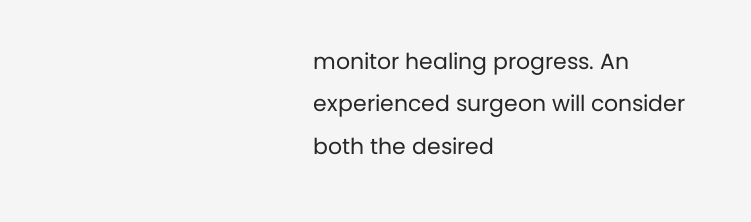monitor healing progress. An experienced surgeon will consider both the desired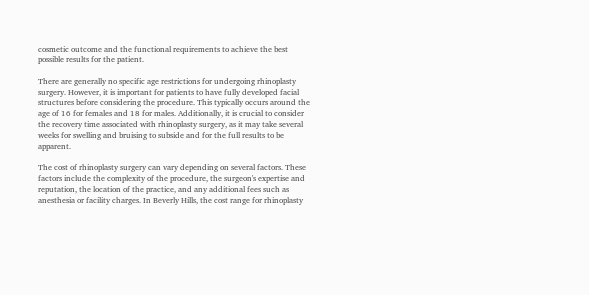cosmetic outcome and the functional requirements to achieve the best possible results for the patient.

There are generally no specific age restrictions for undergoing rhinoplasty surgery. However, it is important for patients to have fully developed facial structures before considering the procedure. This typically occurs around the age of 16 for females and 18 for males. Additionally, it is crucial to consider the recovery time associated with rhinoplasty surgery, as it may take several weeks for swelling and bruising to subside and for the full results to be apparent.

The cost of rhinoplasty surgery can vary depending on several factors. These factors include the complexity of the procedure, the surgeon's expertise and reputation, the location of the practice, and any additional fees such as anesthesia or facility charges. In Beverly Hills, the cost range for rhinoplasty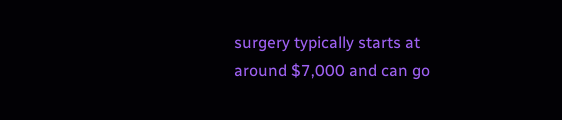surgery typically starts at around $7,000 and can go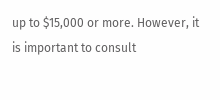up to $15,000 or more. However, it is important to consult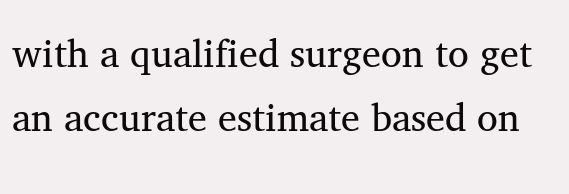with a qualified surgeon to get an accurate estimate based on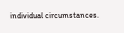individual circumstances.